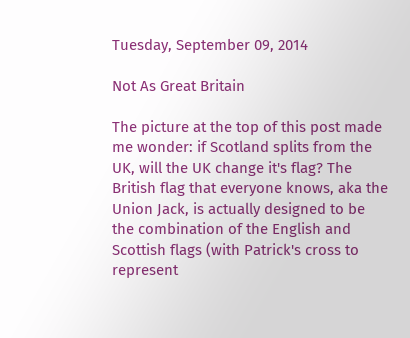Tuesday, September 09, 2014

Not As Great Britain

The picture at the top of this post made me wonder: if Scotland splits from the UK, will the UK change it's flag? The British flag that everyone knows, aka the Union Jack, is actually designed to be the combination of the English and Scottish flags (with Patrick's cross to represent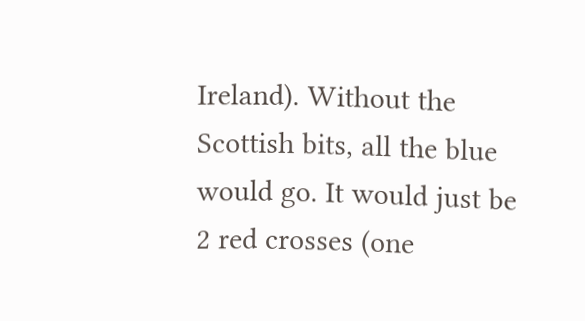Ireland). Without the Scottish bits, all the blue would go. It would just be 2 red crosses (one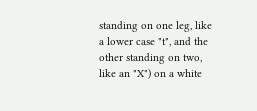standing on one leg, like a lower case "t", and the other standing on two, like an "X") on a white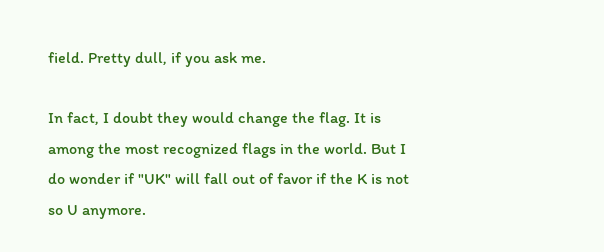field. Pretty dull, if you ask me.

In fact, I doubt they would change the flag. It is among the most recognized flags in the world. But I do wonder if "UK" will fall out of favor if the K is not so U anymore.